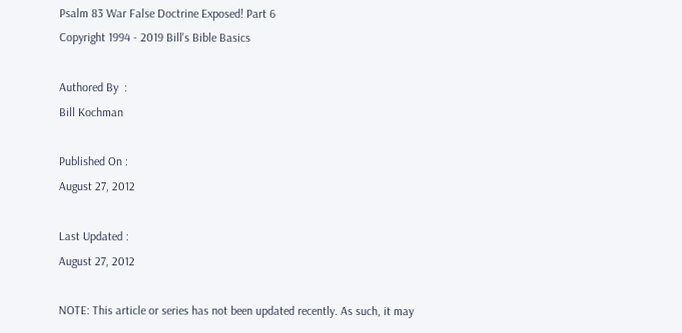Psalm 83 War False Doctrine Exposed! Part 6
Copyright 1994 - 2019 Bill's Bible Basics

Authored By  :
Bill Kochman

Published On :
August 27, 2012

Last Updated :
August 27, 2012

NOTE: This article or series has not been updated recently. As such, it may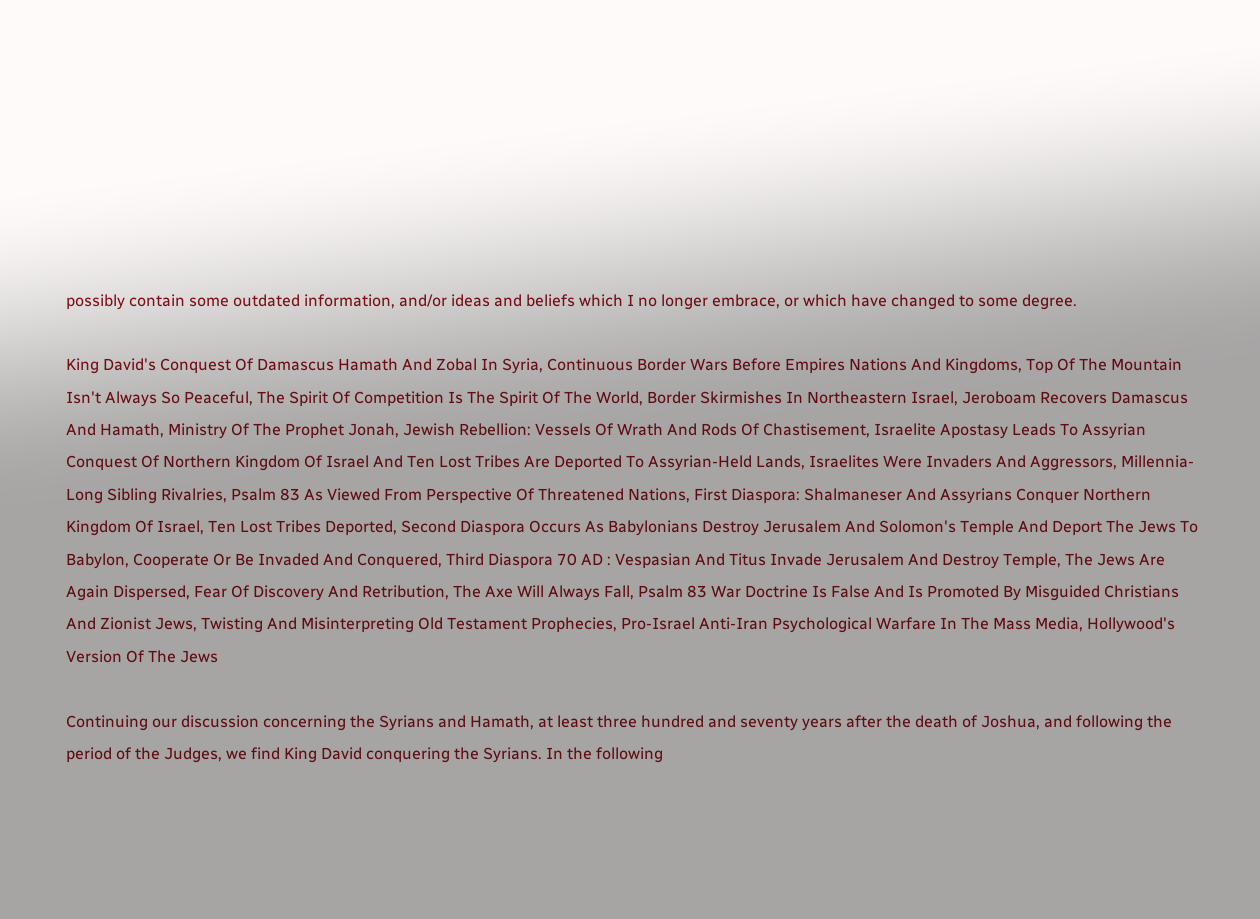possibly contain some outdated information, and/or ideas and beliefs which I no longer embrace, or which have changed to some degree.

King David's Conquest Of Damascus Hamath And Zobal In Syria, Continuous Border Wars Before Empires Nations And Kingdoms, Top Of The Mountain Isn't Always So Peaceful, The Spirit Of Competition Is The Spirit Of The World, Border Skirmishes In Northeastern Israel, Jeroboam Recovers Damascus And Hamath, Ministry Of The Prophet Jonah, Jewish Rebellion: Vessels Of Wrath And Rods Of Chastisement, Israelite Apostasy Leads To Assyrian Conquest Of Northern Kingdom Of Israel And Ten Lost Tribes Are Deported To Assyrian-Held Lands, Israelites Were Invaders And Aggressors, Millennia-Long Sibling Rivalries, Psalm 83 As Viewed From Perspective Of Threatened Nations, First Diaspora: Shalmaneser And Assyrians Conquer Northern Kingdom Of Israel, Ten Lost Tribes Deported, Second Diaspora Occurs As Babylonians Destroy Jerusalem And Solomon's Temple And Deport The Jews To Babylon, Cooperate Or Be Invaded And Conquered, Third Diaspora 70 AD : Vespasian And Titus Invade Jerusalem And Destroy Temple, The Jews Are Again Dispersed, Fear Of Discovery And Retribution, The Axe Will Always Fall, Psalm 83 War Doctrine Is False And Is Promoted By Misguided Christians And Zionist Jews, Twisting And Misinterpreting Old Testament Prophecies, Pro-Israel Anti-Iran Psychological Warfare In The Mass Media, Hollywood's Version Of The Jews

Continuing our discussion concerning the Syrians and Hamath, at least three hundred and seventy years after the death of Joshua, and following the period of the Judges, we find King David conquering the Syrians. In the following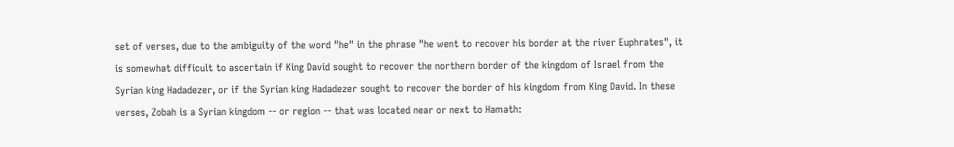set of verses, due to the ambiguity of the word "he" in the phrase "he went to recover his border at the river Euphrates", it is somewhat difficult to ascertain if King David sought to recover the northern border of the kingdom of Israel from the Syrian king Hadadezer, or if the Syrian king Hadadezer sought to recover the border of his kingdom from King David. In these verses, Zobah is a Syrian kingdom -- or region -- that was located near or next to Hamath: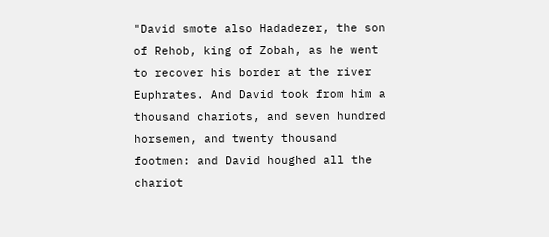"David smote also Hadadezer, the son of Rehob, king of Zobah, as he went to recover his border at the river Euphrates. And David took from him a thousand chariots, and seven hundred horsemen, and twenty thousand footmen: and David houghed all the chariot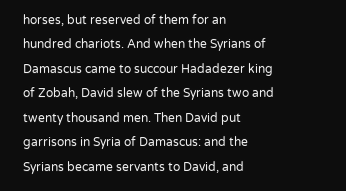horses, but reserved of them for an hundred chariots. And when the Syrians of Damascus came to succour Hadadezer king of Zobah, David slew of the Syrians two and twenty thousand men. Then David put garrisons in Syria of Damascus: and the Syrians became servants to David, and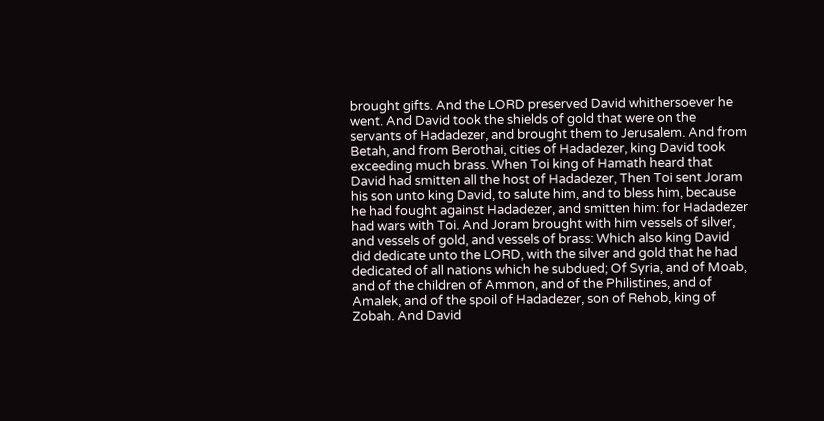brought gifts. And the LORD preserved David whithersoever he went. And David took the shields of gold that were on the servants of Hadadezer, and brought them to Jerusalem. And from Betah, and from Berothai, cities of Hadadezer, king David took exceeding much brass. When Toi king of Hamath heard that David had smitten all the host of Hadadezer, Then Toi sent Joram his son unto king David, to salute him, and to bless him, because he had fought against Hadadezer, and smitten him: for Hadadezer had wars with Toi. And Joram brought with him vessels of silver, and vessels of gold, and vessels of brass: Which also king David did dedicate unto the LORD, with the silver and gold that he had dedicated of all nations which he subdued; Of Syria, and of Moab, and of the children of Ammon, and of the Philistines, and of Amalek, and of the spoil of Hadadezer, son of Rehob, king of Zobah. And David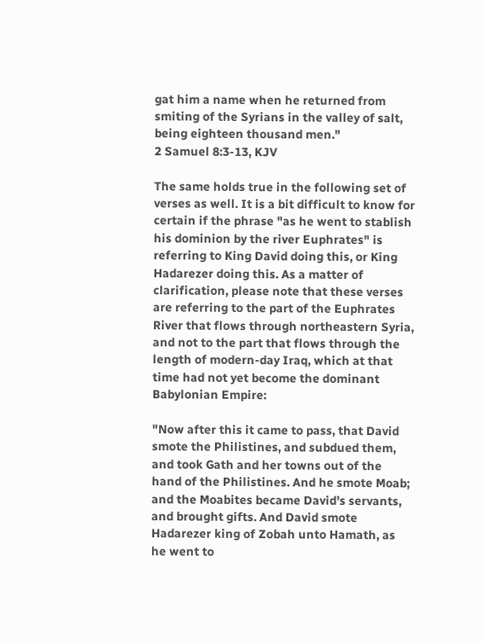gat him a name when he returned from smiting of the Syrians in the valley of salt, being eighteen thousand men."
2 Samuel 8:3-13, KJV

The same holds true in the following set of verses as well. It is a bit difficult to know for certain if the phrase "as he went to stablish his dominion by the river Euphrates" is referring to King David doing this, or King Hadarezer doing this. As a matter of clarification, please note that these verses are referring to the part of the Euphrates River that flows through northeastern Syria, and not to the part that flows through the length of modern-day Iraq, which at that time had not yet become the dominant Babylonian Empire:

"Now after this it came to pass, that David smote the Philistines, and subdued them, and took Gath and her towns out of the hand of the Philistines. And he smote Moab; and the Moabites became David's servants, and brought gifts. And David smote Hadarezer king of Zobah unto Hamath, as he went to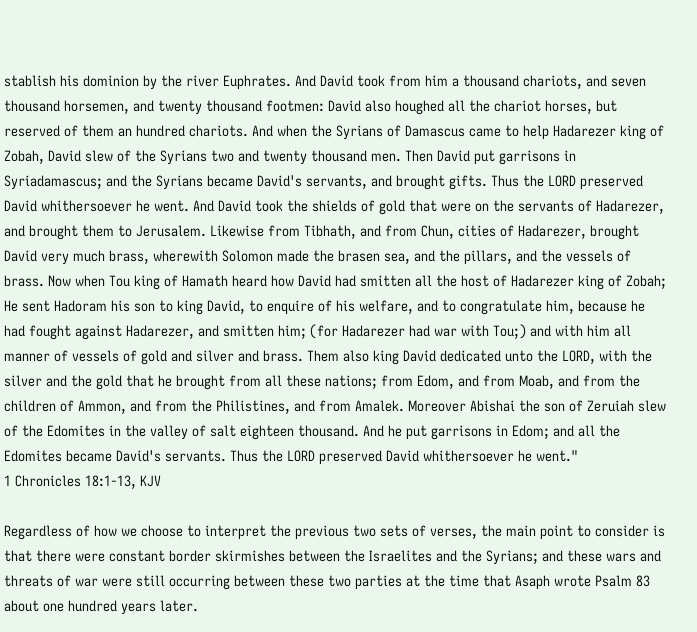stablish his dominion by the river Euphrates. And David took from him a thousand chariots, and seven thousand horsemen, and twenty thousand footmen: David also houghed all the chariot horses, but reserved of them an hundred chariots. And when the Syrians of Damascus came to help Hadarezer king of Zobah, David slew of the Syrians two and twenty thousand men. Then David put garrisons in Syriadamascus; and the Syrians became David's servants, and brought gifts. Thus the LORD preserved David whithersoever he went. And David took the shields of gold that were on the servants of Hadarezer, and brought them to Jerusalem. Likewise from Tibhath, and from Chun, cities of Hadarezer, brought David very much brass, wherewith Solomon made the brasen sea, and the pillars, and the vessels of brass. Now when Tou king of Hamath heard how David had smitten all the host of Hadarezer king of Zobah; He sent Hadoram his son to king David, to enquire of his welfare, and to congratulate him, because he had fought against Hadarezer, and smitten him; (for Hadarezer had war with Tou;) and with him all manner of vessels of gold and silver and brass. Them also king David dedicated unto the LORD, with the silver and the gold that he brought from all these nations; from Edom, and from Moab, and from the children of Ammon, and from the Philistines, and from Amalek. Moreover Abishai the son of Zeruiah slew of the Edomites in the valley of salt eighteen thousand. And he put garrisons in Edom; and all the Edomites became David's servants. Thus the LORD preserved David whithersoever he went."
1 Chronicles 18:1-13, KJV

Regardless of how we choose to interpret the previous two sets of verses, the main point to consider is that there were constant border skirmishes between the Israelites and the Syrians; and these wars and threats of war were still occurring between these two parties at the time that Asaph wrote Psalm 83 about one hundred years later.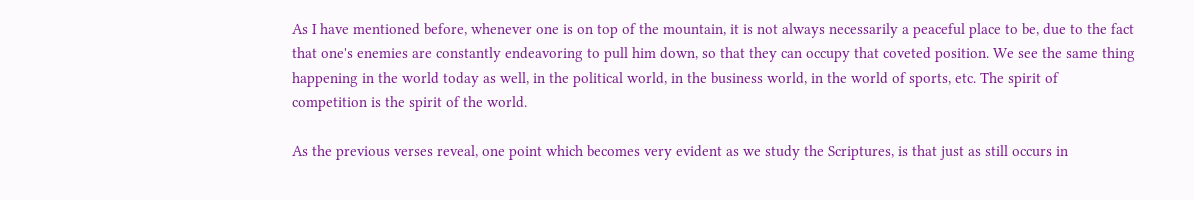As I have mentioned before, whenever one is on top of the mountain, it is not always necessarily a peaceful place to be, due to the fact that one's enemies are constantly endeavoring to pull him down, so that they can occupy that coveted position. We see the same thing happening in the world today as well, in the political world, in the business world, in the world of sports, etc. The spirit of competition is the spirit of the world.

As the previous verses reveal, one point which becomes very evident as we study the Scriptures, is that just as still occurs in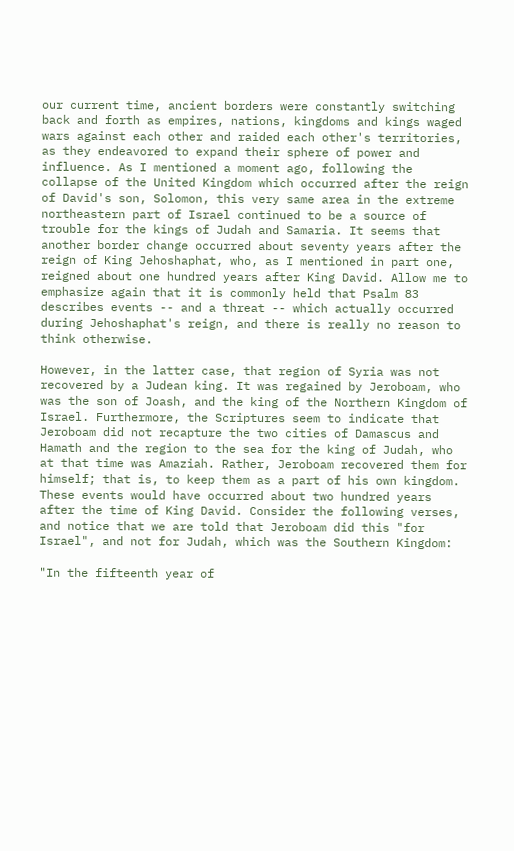our current time, ancient borders were constantly switching back and forth as empires, nations, kingdoms and kings waged wars against each other and raided each other's territories, as they endeavored to expand their sphere of power and influence. As I mentioned a moment ago, following the collapse of the United Kingdom which occurred after the reign of David's son, Solomon, this very same area in the extreme northeastern part of Israel continued to be a source of trouble for the kings of Judah and Samaria. It seems that another border change occurred about seventy years after the reign of King Jehoshaphat, who, as I mentioned in part one, reigned about one hundred years after King David. Allow me to emphasize again that it is commonly held that Psalm 83 describes events -- and a threat -- which actually occurred during Jehoshaphat's reign, and there is really no reason to think otherwise.

However, in the latter case, that region of Syria was not recovered by a Judean king. It was regained by Jeroboam, who was the son of Joash, and the king of the Northern Kingdom of Israel. Furthermore, the Scriptures seem to indicate that Jeroboam did not recapture the two cities of Damascus and Hamath and the region to the sea for the king of Judah, who at that time was Amaziah. Rather, Jeroboam recovered them for himself; that is, to keep them as a part of his own kingdom. These events would have occurred about two hundred years after the time of King David. Consider the following verses, and notice that we are told that Jeroboam did this "for Israel", and not for Judah, which was the Southern Kingdom:

"In the fifteenth year of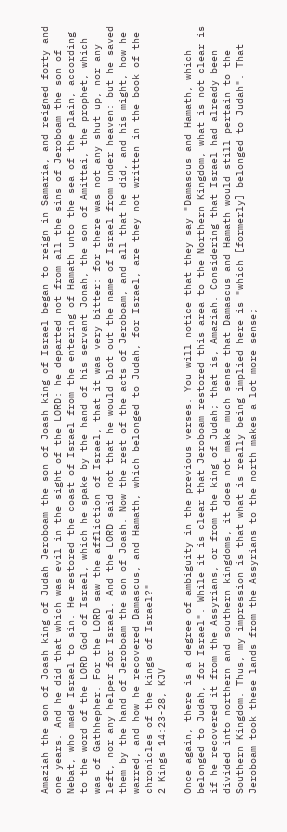Amaziah the son of Joash king of Judah Jeroboam the son of Joash king of Israel began to reign in Samaria, and reigned forty and one years. And he did that which was evil in the sight of the LORD: he departed not from all the sins of Jeroboam the son of Nebat, who made Israel to sin. He restored the coast of Israel from the entering of Hamath unto the sea of the plain, according to the word of the LORD God of Israel, which he spake by the hand of his servant Jonah, the son of Amittai, the prophet, which was of Gathhepher. For the LORD saw the affliction of Israel, that it was very bitter: for there was not any shut up, nor any left, nor any helper for Israel. And the LORD said not that he would blot out the name of Israel from under heaven: but he saved them by the hand of Jeroboam the son of Joash. Now the rest of the acts of Jeroboam, and all that he did, and his might, how he warred, and how he recovered Damascus, and Hamath, which belonged to Judah, for Israel, are they not written in the book of the chronicles of the kings of Israel?"
2 Kings 14:23-28, KJV

Once again, there is a degree of ambiguity in the previous verses. You will notice that they say "Damascus and Hamath, which belonged to Judah, for Israel". While it is clear that Jeroboam restored this area to the Northern Kingdom, what is not clear is if he recovered it from the Assyrians, or from the king of Judah; that is, Amaziah. Considering that Israel had already been divided into northern and southern kingdoms, it does not make much sense that Damascus and Hamath would still pertain to the Southern Kingdom. Thus, my impression is that what is really being implied here is "which [formerly] belonged to Judah". That Jeroboam took these lands from the Assyrians to the north makes a lot more sense;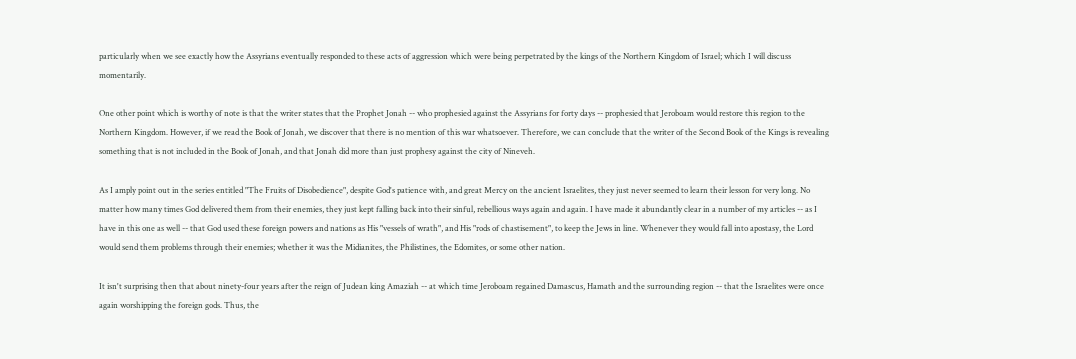particularly when we see exactly how the Assyrians eventually responded to these acts of aggression which were being perpetrated by the kings of the Northern Kingdom of Israel; which I will discuss momentarily.

One other point which is worthy of note is that the writer states that the Prophet Jonah -- who prophesied against the Assyrians for forty days -- prophesied that Jeroboam would restore this region to the Northern Kingdom. However, if we read the Book of Jonah, we discover that there is no mention of this war whatsoever. Therefore, we can conclude that the writer of the Second Book of the Kings is revealing something that is not included in the Book of Jonah, and that Jonah did more than just prophesy against the city of Nineveh.

As I amply point out in the series entitled "The Fruits of Disobedience", despite God's patience with, and great Mercy on the ancient Israelites, they just never seemed to learn their lesson for very long. No matter how many times God delivered them from their enemies, they just kept falling back into their sinful, rebellious ways again and again. I have made it abundantly clear in a number of my articles -- as I have in this one as well -- that God used these foreign powers and nations as His "vessels of wrath", and His "rods of chastisement", to keep the Jews in line. Whenever they would fall into apostasy, the Lord would send them problems through their enemies; whether it was the Midianites, the Philistines, the Edomites, or some other nation.

It isn't surprising then that about ninety-four years after the reign of Judean king Amaziah -- at which time Jeroboam regained Damascus, Hamath and the surrounding region -- that the Israelites were once again worshipping the foreign gods. Thus, the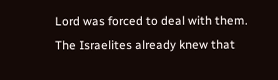Lord was forced to deal with them. The Israelites already knew that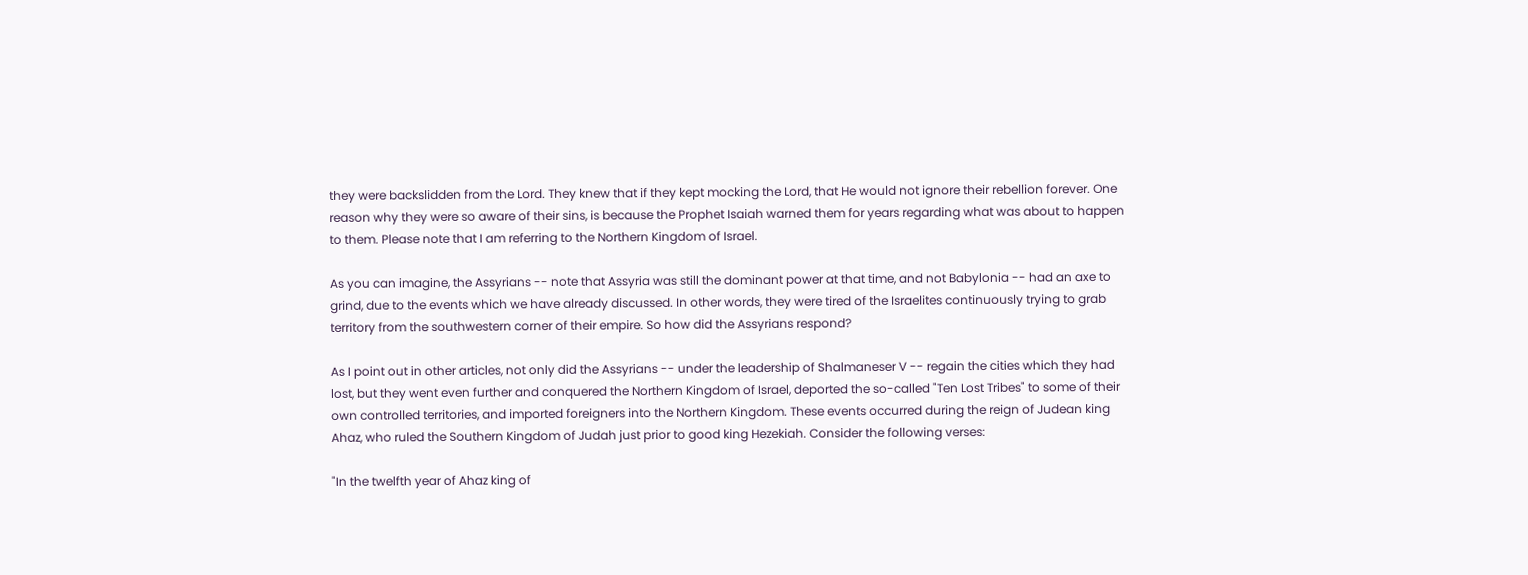they were backslidden from the Lord. They knew that if they kept mocking the Lord, that He would not ignore their rebellion forever. One reason why they were so aware of their sins, is because the Prophet Isaiah warned them for years regarding what was about to happen to them. Please note that I am referring to the Northern Kingdom of Israel.

As you can imagine, the Assyrians -- note that Assyria was still the dominant power at that time, and not Babylonia -- had an axe to grind, due to the events which we have already discussed. In other words, they were tired of the Israelites continuously trying to grab territory from the southwestern corner of their empire. So how did the Assyrians respond?

As I point out in other articles, not only did the Assyrians -- under the leadership of Shalmaneser V -- regain the cities which they had lost, but they went even further and conquered the Northern Kingdom of Israel, deported the so-called "Ten Lost Tribes" to some of their own controlled territories, and imported foreigners into the Northern Kingdom. These events occurred during the reign of Judean king Ahaz, who ruled the Southern Kingdom of Judah just prior to good king Hezekiah. Consider the following verses:

"In the twelfth year of Ahaz king of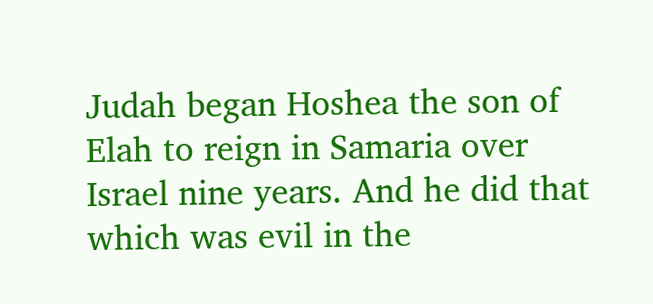Judah began Hoshea the son of Elah to reign in Samaria over Israel nine years. And he did that which was evil in the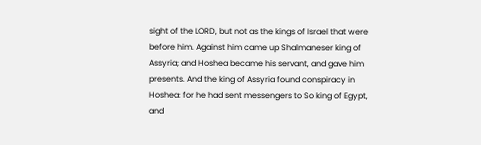sight of the LORD, but not as the kings of Israel that were before him. Against him came up Shalmaneser king of Assyria; and Hoshea became his servant, and gave him presents. And the king of Assyria found conspiracy in Hoshea: for he had sent messengers to So king of Egypt, and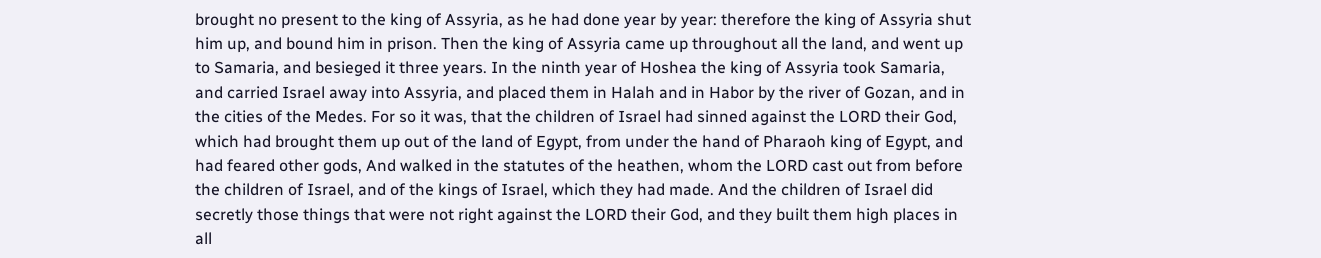brought no present to the king of Assyria, as he had done year by year: therefore the king of Assyria shut him up, and bound him in prison. Then the king of Assyria came up throughout all the land, and went up to Samaria, and besieged it three years. In the ninth year of Hoshea the king of Assyria took Samaria, and carried Israel away into Assyria, and placed them in Halah and in Habor by the river of Gozan, and in the cities of the Medes. For so it was, that the children of Israel had sinned against the LORD their God, which had brought them up out of the land of Egypt, from under the hand of Pharaoh king of Egypt, and had feared other gods, And walked in the statutes of the heathen, whom the LORD cast out from before the children of Israel, and of the kings of Israel, which they had made. And the children of Israel did secretly those things that were not right against the LORD their God, and they built them high places in all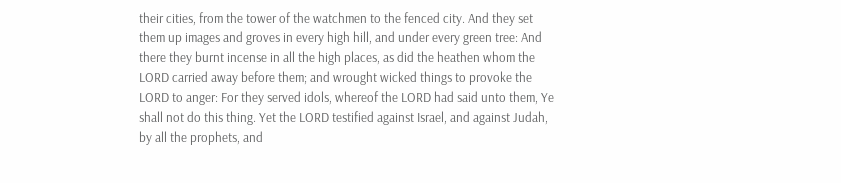their cities, from the tower of the watchmen to the fenced city. And they set them up images and groves in every high hill, and under every green tree: And there they burnt incense in all the high places, as did the heathen whom the LORD carried away before them; and wrought wicked things to provoke the LORD to anger: For they served idols, whereof the LORD had said unto them, Ye shall not do this thing. Yet the LORD testified against Israel, and against Judah, by all the prophets, and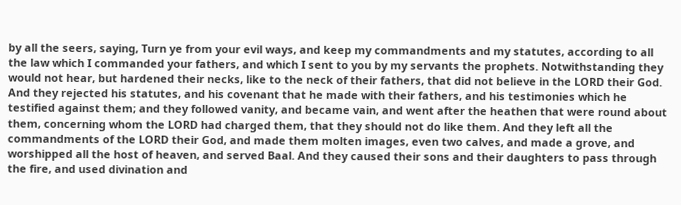by all the seers, saying, Turn ye from your evil ways, and keep my commandments and my statutes, according to all the law which I commanded your fathers, and which I sent to you by my servants the prophets. Notwithstanding they would not hear, but hardened their necks, like to the neck of their fathers, that did not believe in the LORD their God. And they rejected his statutes, and his covenant that he made with their fathers, and his testimonies which he testified against them; and they followed vanity, and became vain, and went after the heathen that were round about them, concerning whom the LORD had charged them, that they should not do like them. And they left all the commandments of the LORD their God, and made them molten images, even two calves, and made a grove, and worshipped all the host of heaven, and served Baal. And they caused their sons and their daughters to pass through the fire, and used divination and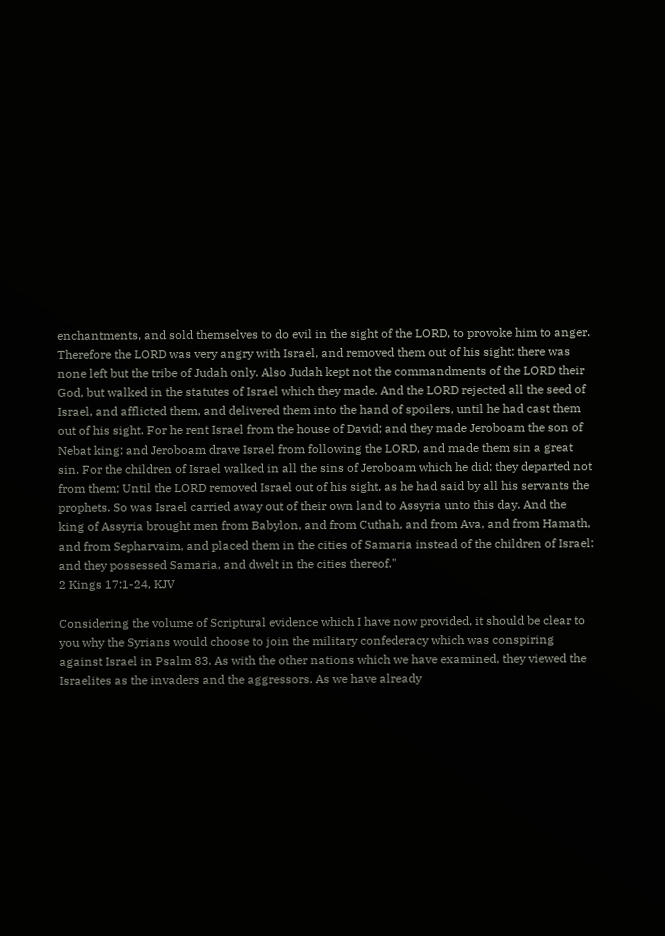enchantments, and sold themselves to do evil in the sight of the LORD, to provoke him to anger. Therefore the LORD was very angry with Israel, and removed them out of his sight: there was none left but the tribe of Judah only. Also Judah kept not the commandments of the LORD their God, but walked in the statutes of Israel which they made. And the LORD rejected all the seed of Israel, and afflicted them, and delivered them into the hand of spoilers, until he had cast them out of his sight. For he rent Israel from the house of David; and they made Jeroboam the son of Nebat king: and Jeroboam drave Israel from following the LORD, and made them sin a great sin. For the children of Israel walked in all the sins of Jeroboam which he did; they departed not from them; Until the LORD removed Israel out of his sight, as he had said by all his servants the prophets. So was Israel carried away out of their own land to Assyria unto this day. And the king of Assyria brought men from Babylon, and from Cuthah, and from Ava, and from Hamath, and from Sepharvaim, and placed them in the cities of Samaria instead of the children of Israel: and they possessed Samaria, and dwelt in the cities thereof."
2 Kings 17:1-24, KJV

Considering the volume of Scriptural evidence which I have now provided, it should be clear to you why the Syrians would choose to join the military confederacy which was conspiring against Israel in Psalm 83. As with the other nations which we have examined, they viewed the Israelites as the invaders and the aggressors. As we have already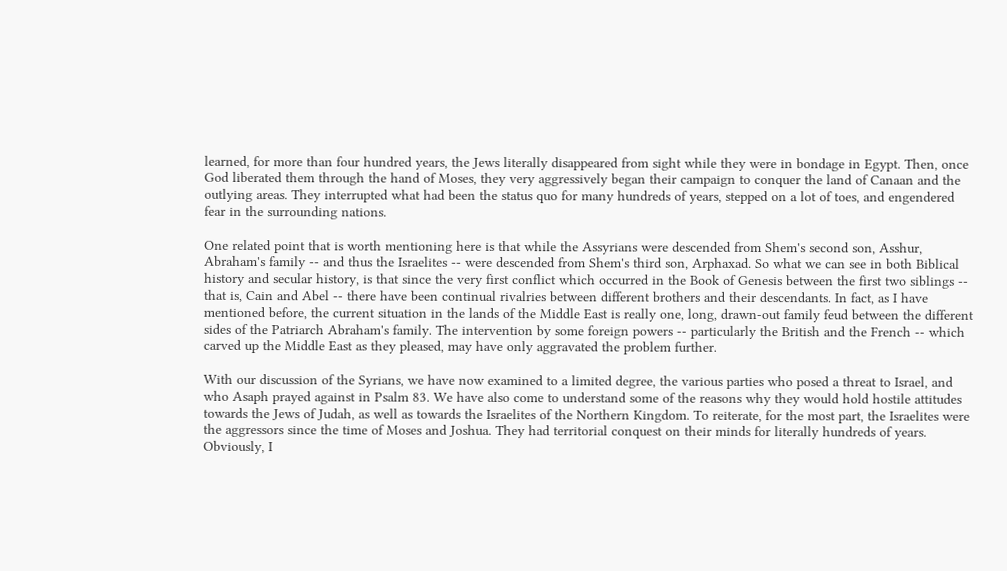learned, for more than four hundred years, the Jews literally disappeared from sight while they were in bondage in Egypt. Then, once God liberated them through the hand of Moses, they very aggressively began their campaign to conquer the land of Canaan and the outlying areas. They interrupted what had been the status quo for many hundreds of years, stepped on a lot of toes, and engendered fear in the surrounding nations.

One related point that is worth mentioning here is that while the Assyrians were descended from Shem's second son, Asshur, Abraham's family -- and thus the Israelites -- were descended from Shem's third son, Arphaxad. So what we can see in both Biblical history and secular history, is that since the very first conflict which occurred in the Book of Genesis between the first two siblings -- that is, Cain and Abel -- there have been continual rivalries between different brothers and their descendants. In fact, as I have mentioned before, the current situation in the lands of the Middle East is really one, long, drawn-out family feud between the different sides of the Patriarch Abraham's family. The intervention by some foreign powers -- particularly the British and the French -- which carved up the Middle East as they pleased, may have only aggravated the problem further.

With our discussion of the Syrians, we have now examined to a limited degree, the various parties who posed a threat to Israel, and who Asaph prayed against in Psalm 83. We have also come to understand some of the reasons why they would hold hostile attitudes towards the Jews of Judah, as well as towards the Israelites of the Northern Kingdom. To reiterate, for the most part, the Israelites were the aggressors since the time of Moses and Joshua. They had territorial conquest on their minds for literally hundreds of years. Obviously, I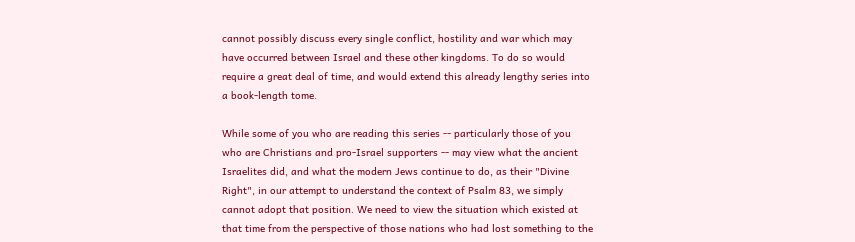cannot possibly discuss every single conflict, hostility and war which may have occurred between Israel and these other kingdoms. To do so would require a great deal of time, and would extend this already lengthy series into a book-length tome.

While some of you who are reading this series -- particularly those of you who are Christians and pro-Israel supporters -- may view what the ancient Israelites did, and what the modern Jews continue to do, as their "Divine Right", in our attempt to understand the context of Psalm 83, we simply cannot adopt that position. We need to view the situation which existed at that time from the perspective of those nations who had lost something to the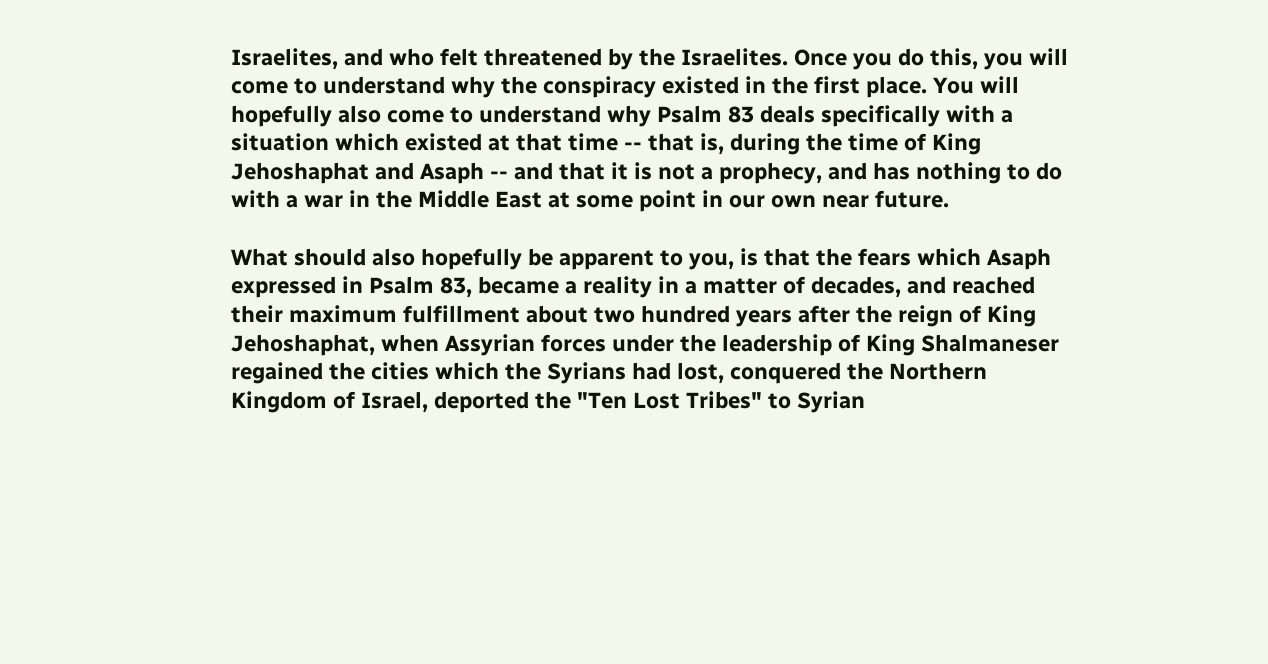Israelites, and who felt threatened by the Israelites. Once you do this, you will come to understand why the conspiracy existed in the first place. You will hopefully also come to understand why Psalm 83 deals specifically with a situation which existed at that time -- that is, during the time of King Jehoshaphat and Asaph -- and that it is not a prophecy, and has nothing to do with a war in the Middle East at some point in our own near future.

What should also hopefully be apparent to you, is that the fears which Asaph expressed in Psalm 83, became a reality in a matter of decades, and reached their maximum fulfillment about two hundred years after the reign of King Jehoshaphat, when Assyrian forces under the leadership of King Shalmaneser regained the cities which the Syrians had lost, conquered the Northern Kingdom of Israel, deported the "Ten Lost Tribes" to Syrian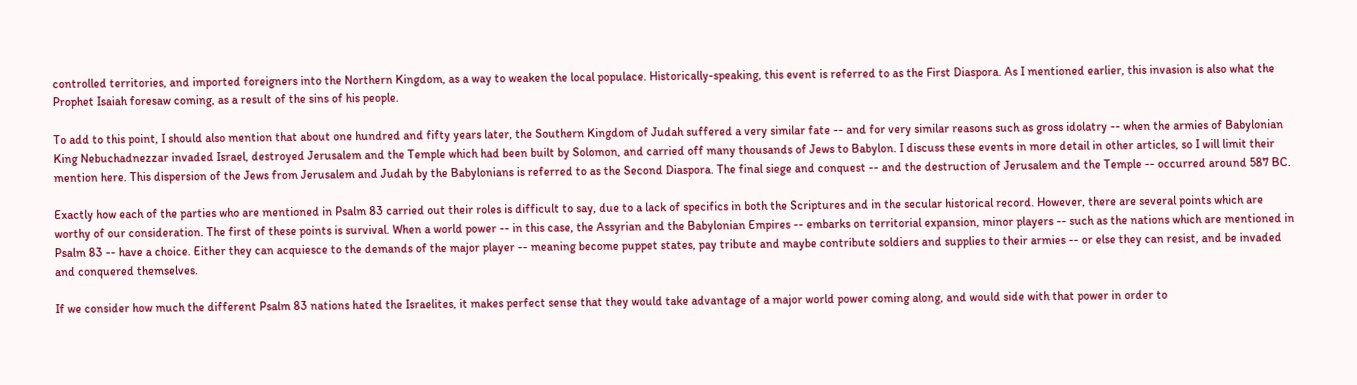controlled territories, and imported foreigners into the Northern Kingdom, as a way to weaken the local populace. Historically-speaking, this event is referred to as the First Diaspora. As I mentioned earlier, this invasion is also what the Prophet Isaiah foresaw coming, as a result of the sins of his people.

To add to this point, I should also mention that about one hundred and fifty years later, the Southern Kingdom of Judah suffered a very similar fate -- and for very similar reasons such as gross idolatry -- when the armies of Babylonian King Nebuchadnezzar invaded Israel, destroyed Jerusalem and the Temple which had been built by Solomon, and carried off many thousands of Jews to Babylon. I discuss these events in more detail in other articles, so I will limit their mention here. This dispersion of the Jews from Jerusalem and Judah by the Babylonians is referred to as the Second Diaspora. The final siege and conquest -- and the destruction of Jerusalem and the Temple -- occurred around 587 BC.

Exactly how each of the parties who are mentioned in Psalm 83 carried out their roles is difficult to say, due to a lack of specifics in both the Scriptures and in the secular historical record. However, there are several points which are worthy of our consideration. The first of these points is survival. When a world power -- in this case, the Assyrian and the Babylonian Empires -- embarks on territorial expansion, minor players -- such as the nations which are mentioned in Psalm 83 -- have a choice. Either they can acquiesce to the demands of the major player -- meaning become puppet states, pay tribute and maybe contribute soldiers and supplies to their armies -- or else they can resist, and be invaded and conquered themselves.

If we consider how much the different Psalm 83 nations hated the Israelites, it makes perfect sense that they would take advantage of a major world power coming along, and would side with that power in order to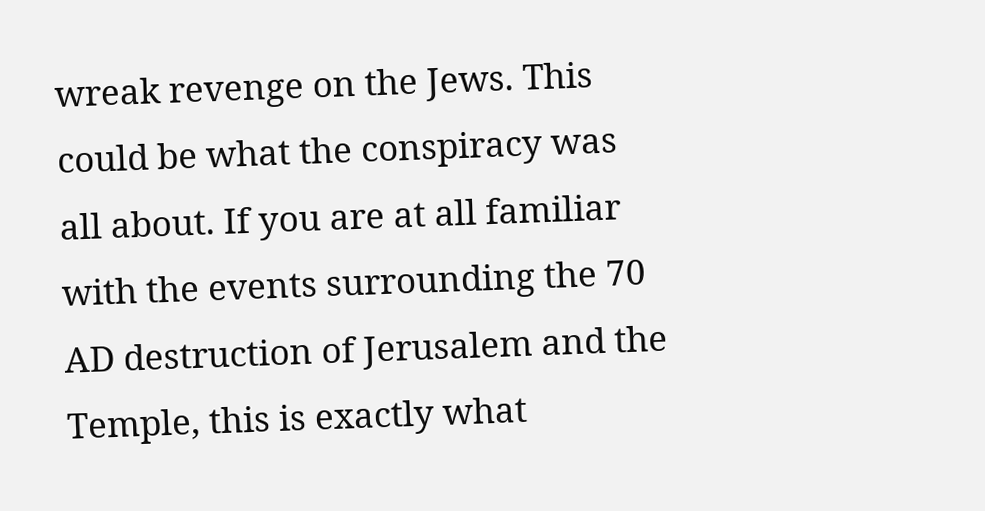wreak revenge on the Jews. This could be what the conspiracy was all about. If you are at all familiar with the events surrounding the 70 AD destruction of Jerusalem and the Temple, this is exactly what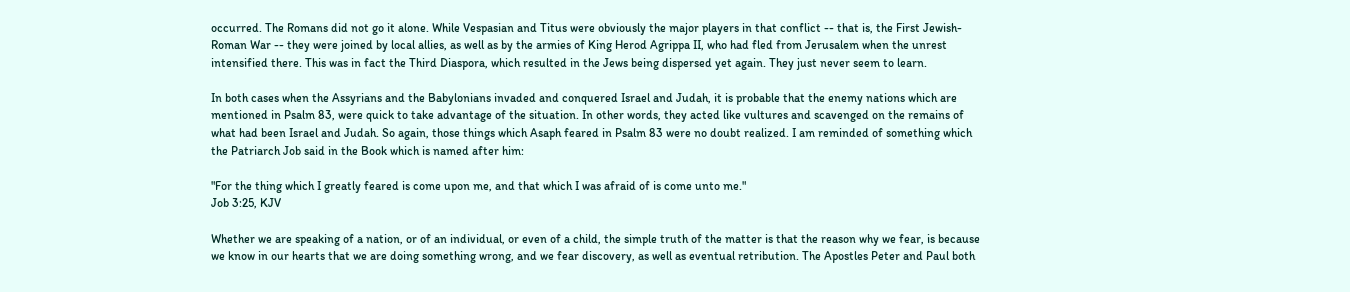occurred. The Romans did not go it alone. While Vespasian and Titus were obviously the major players in that conflict -- that is, the First Jewish-Roman War -- they were joined by local allies, as well as by the armies of King Herod Agrippa II, who had fled from Jerusalem when the unrest intensified there. This was in fact the Third Diaspora, which resulted in the Jews being dispersed yet again. They just never seem to learn.

In both cases when the Assyrians and the Babylonians invaded and conquered Israel and Judah, it is probable that the enemy nations which are mentioned in Psalm 83, were quick to take advantage of the situation. In other words, they acted like vultures and scavenged on the remains of what had been Israel and Judah. So again, those things which Asaph feared in Psalm 83 were no doubt realized. I am reminded of something which the Patriarch Job said in the Book which is named after him:

"For the thing which I greatly feared is come upon me, and that which I was afraid of is come unto me."
Job 3:25, KJV

Whether we are speaking of a nation, or of an individual, or even of a child, the simple truth of the matter is that the reason why we fear, is because we know in our hearts that we are doing something wrong, and we fear discovery, as well as eventual retribution. The Apostles Peter and Paul both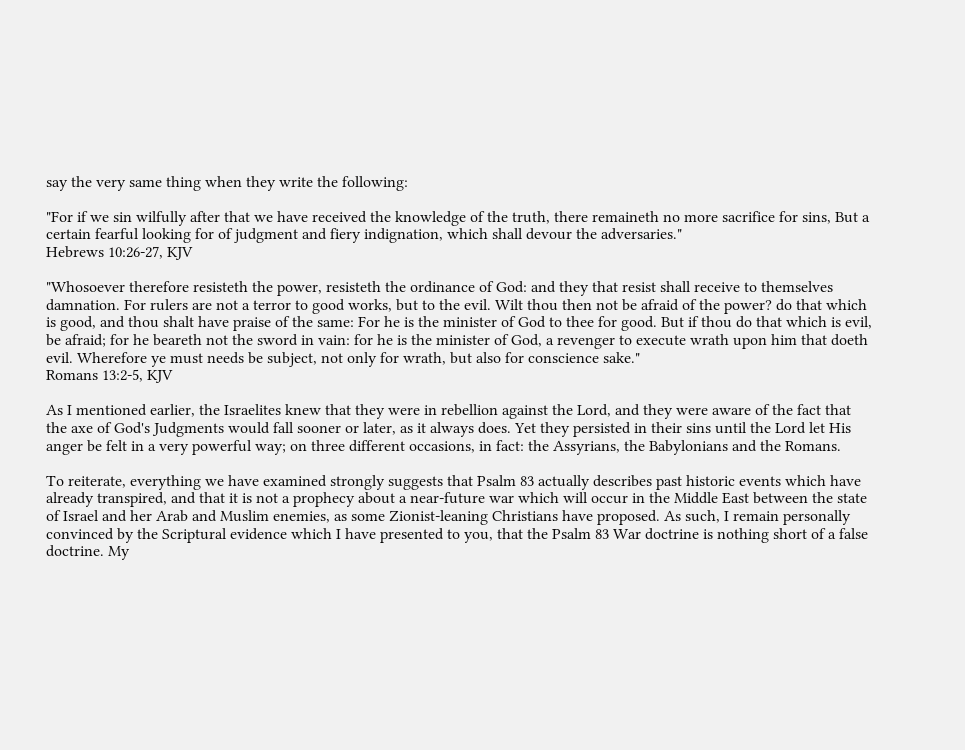say the very same thing when they write the following:

"For if we sin wilfully after that we have received the knowledge of the truth, there remaineth no more sacrifice for sins, But a certain fearful looking for of judgment and fiery indignation, which shall devour the adversaries."
Hebrews 10:26-27, KJV

"Whosoever therefore resisteth the power, resisteth the ordinance of God: and they that resist shall receive to themselves damnation. For rulers are not a terror to good works, but to the evil. Wilt thou then not be afraid of the power? do that which is good, and thou shalt have praise of the same: For he is the minister of God to thee for good. But if thou do that which is evil, be afraid; for he beareth not the sword in vain: for he is the minister of God, a revenger to execute wrath upon him that doeth evil. Wherefore ye must needs be subject, not only for wrath, but also for conscience sake."
Romans 13:2-5, KJV

As I mentioned earlier, the Israelites knew that they were in rebellion against the Lord, and they were aware of the fact that the axe of God's Judgments would fall sooner or later, as it always does. Yet they persisted in their sins until the Lord let His anger be felt in a very powerful way; on three different occasions, in fact: the Assyrians, the Babylonians and the Romans.

To reiterate, everything we have examined strongly suggests that Psalm 83 actually describes past historic events which have already transpired, and that it is not a prophecy about a near-future war which will occur in the Middle East between the state of Israel and her Arab and Muslim enemies, as some Zionist-leaning Christians have proposed. As such, I remain personally convinced by the Scriptural evidence which I have presented to you, that the Psalm 83 War doctrine is nothing short of a false doctrine. My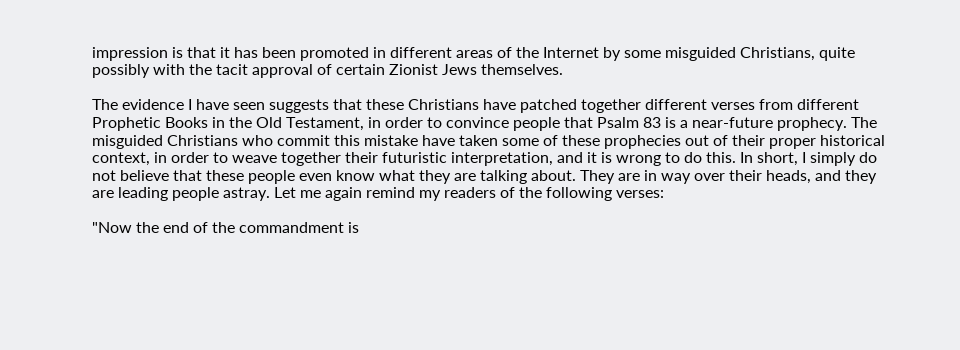impression is that it has been promoted in different areas of the Internet by some misguided Christians, quite possibly with the tacit approval of certain Zionist Jews themselves.

The evidence I have seen suggests that these Christians have patched together different verses from different Prophetic Books in the Old Testament, in order to convince people that Psalm 83 is a near-future prophecy. The misguided Christians who commit this mistake have taken some of these prophecies out of their proper historical context, in order to weave together their futuristic interpretation, and it is wrong to do this. In short, I simply do not believe that these people even know what they are talking about. They are in way over their heads, and they are leading people astray. Let me again remind my readers of the following verses:

"Now the end of the commandment is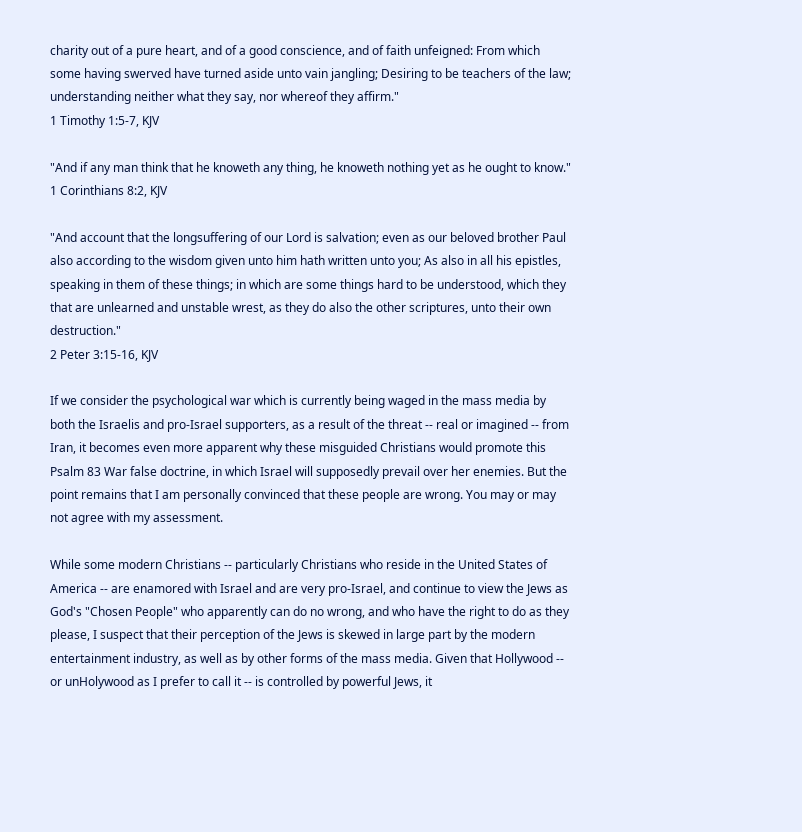charity out of a pure heart, and of a good conscience, and of faith unfeigned: From which some having swerved have turned aside unto vain jangling; Desiring to be teachers of the law; understanding neither what they say, nor whereof they affirm."
1 Timothy 1:5-7, KJV

"And if any man think that he knoweth any thing, he knoweth nothing yet as he ought to know."
1 Corinthians 8:2, KJV

"And account that the longsuffering of our Lord is salvation; even as our beloved brother Paul also according to the wisdom given unto him hath written unto you; As also in all his epistles, speaking in them of these things; in which are some things hard to be understood, which they that are unlearned and unstable wrest, as they do also the other scriptures, unto their own destruction."
2 Peter 3:15-16, KJV

If we consider the psychological war which is currently being waged in the mass media by both the Israelis and pro-Israel supporters, as a result of the threat -- real or imagined -- from Iran, it becomes even more apparent why these misguided Christians would promote this Psalm 83 War false doctrine, in which Israel will supposedly prevail over her enemies. But the point remains that I am personally convinced that these people are wrong. You may or may not agree with my assessment.

While some modern Christians -- particularly Christians who reside in the United States of America -- are enamored with Israel and are very pro-Israel, and continue to view the Jews as God's "Chosen People" who apparently can do no wrong, and who have the right to do as they please, I suspect that their perception of the Jews is skewed in large part by the modern entertainment industry, as well as by other forms of the mass media. Given that Hollywood -- or unHolywood as I prefer to call it -- is controlled by powerful Jews, it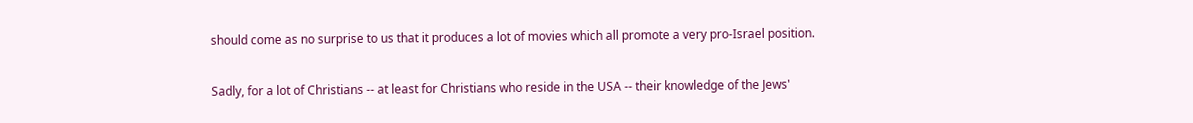should come as no surprise to us that it produces a lot of movies which all promote a very pro-Israel position.

Sadly, for a lot of Christians -- at least for Christians who reside in the USA -- their knowledge of the Jews'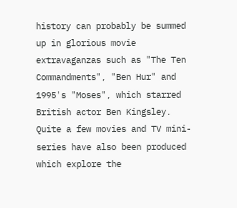history can probably be summed up in glorious movie extravaganzas such as "The Ten Commandments", "Ben Hur" and 1995's "Moses", which starred British actor Ben Kingsley. Quite a few movies and TV mini-series have also been produced which explore the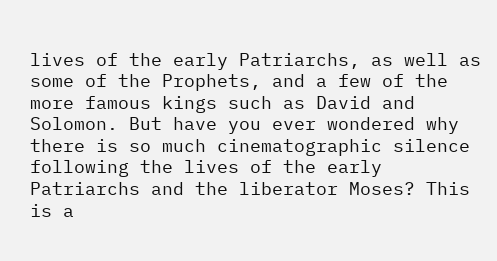lives of the early Patriarchs, as well as some of the Prophets, and a few of the more famous kings such as David and Solomon. But have you ever wondered why there is so much cinematographic silence following the lives of the early Patriarchs and the liberator Moses? This is a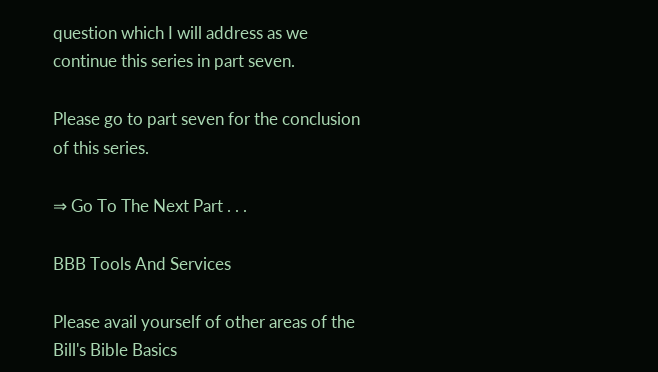question which I will address as we continue this series in part seven.

Please go to part seven for the conclusion of this series.

⇒ Go To The Next Part . . .

BBB Tools And Services

Please avail yourself of other areas of the Bill's Bible Basics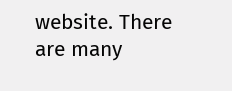website. There are many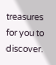treasures for you to discover.